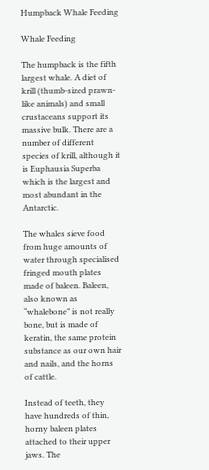Humpback Whale Feeding

Whale Feeding

The humpback is the fifth largest whale. A diet of krill (thumb-sized prawn-like animals) and small crustaceans support its massive bulk. There are a number of different species of krill, although it is Euphausia Superba which is the largest and most abundant in the Antarctic.

The whales sieve food from huge amounts of water through specialised fringed mouth plates made of baleen. Baleen, also known as “whalebone” is not really bone, but is made of keratin, the same protein substance as our own hair and nails, and the horns of cattle.

Instead of teeth, they have hundreds of thin, horny baleen plates attached to their upper jaws. The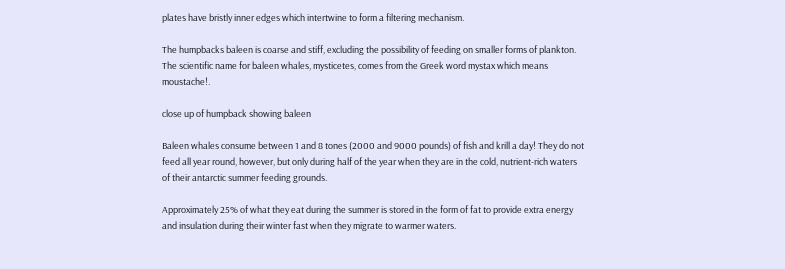plates have bristly inner edges which intertwine to form a filtering mechanism.

The humpbacks baleen is coarse and stiff, excluding the possibility of feeding on smaller forms of plankton. The scientific name for baleen whales, mysticetes, comes from the Greek word mystax which means moustache!.

close up of humpback showing baleen

Baleen whales consume between 1 and 8 tones (2000 and 9000 pounds) of fish and krill a day! They do not feed all year round, however, but only during half of the year when they are in the cold, nutrient-rich waters of their antarctic summer feeding grounds.

Approximately 25% of what they eat during the summer is stored in the form of fat to provide extra energy and insulation during their winter fast when they migrate to warmer waters.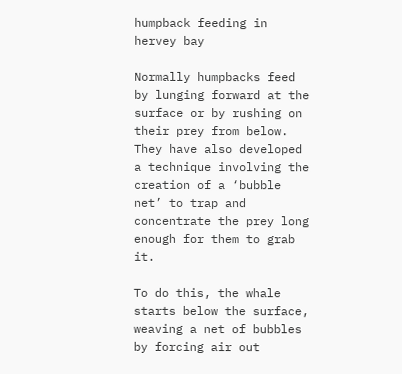humpback feeding in hervey bay

Normally humpbacks feed by lunging forward at the surface or by rushing on their prey from below. They have also developed a technique involving the creation of a ‘bubble net’ to trap and concentrate the prey long enough for them to grab it.

To do this, the whale starts below the surface, weaving a net of bubbles by forcing air out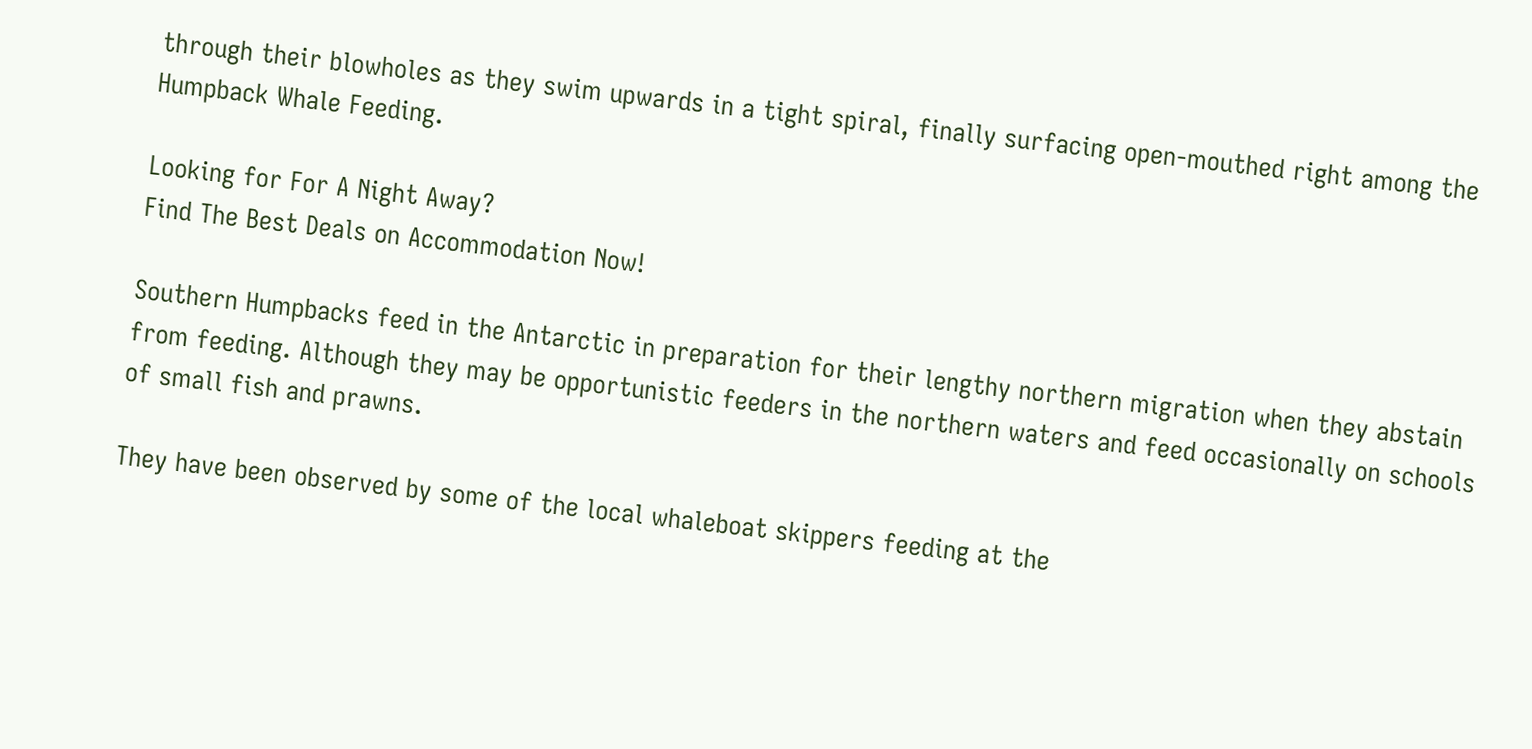through their blowholes as they swim upwards in a tight spiral, finally surfacing open-mouthed right among the Humpback Whale Feeding.

Looking for For A Night Away?
Find The Best Deals on Accommodation Now!

Southern Humpbacks feed in the Antarctic in preparation for their lengthy northern migration when they abstain from feeding. Although they may be opportunistic feeders in the northern waters and feed occasionally on schools of small fish and prawns.

They have been observed by some of the local whaleboat skippers feeding at the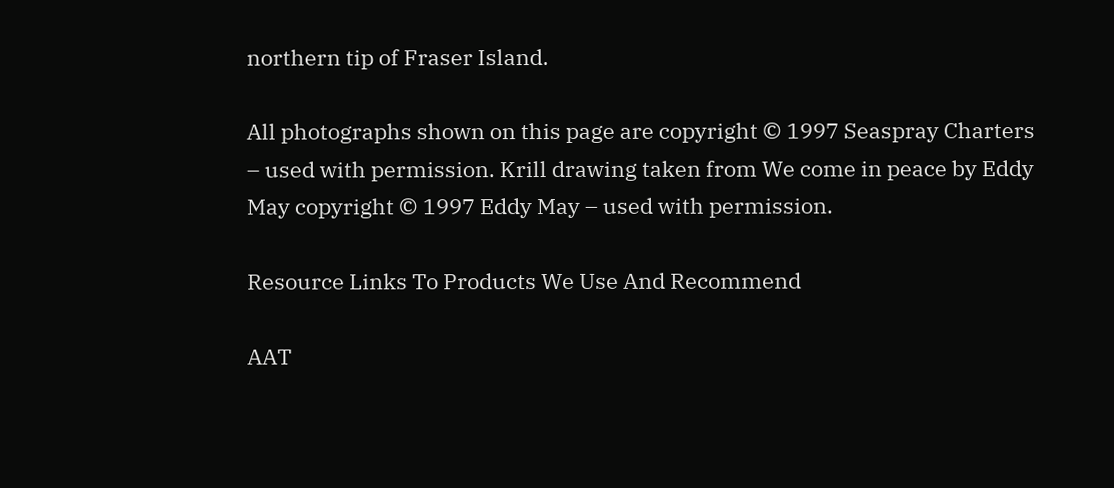northern tip of Fraser Island.

All photographs shown on this page are copyright © 1997 Seaspray Charters – used with permission. Krill drawing taken from We come in peace by Eddy May copyright © 1997 Eddy May – used with permission.

Resource Links To Products We Use And Recommend

AAT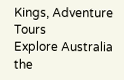Kings, Adventure Tours
Explore Australia the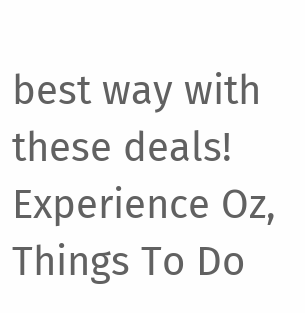best way with these deals!
Experience Oz, Things To Do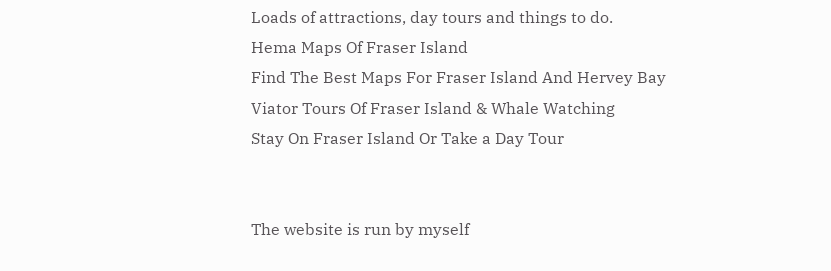Loads of attractions, day tours and things to do.
Hema Maps Of Fraser Island
Find The Best Maps For Fraser Island And Hervey Bay
Viator Tours Of Fraser Island & Whale Watching
Stay On Fraser Island Or Take a Day Tour


The website is run by myself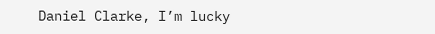Daniel Clarke, I’m lucky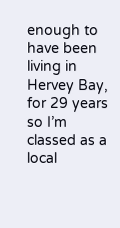enough to have been living in Hervey Bay, for 29 years so I’m classed as a local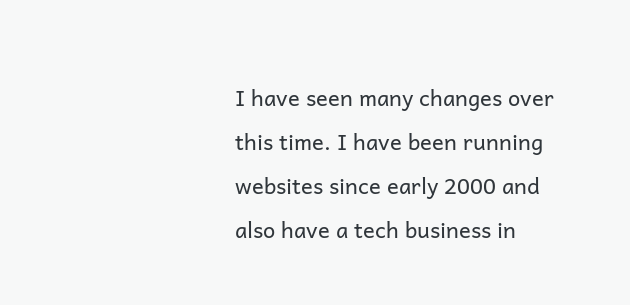I have seen many changes over this time. I have been running websites since early 2000 and also have a tech business in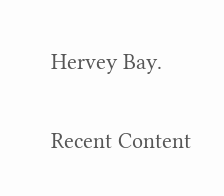Hervey Bay.

Recent Content